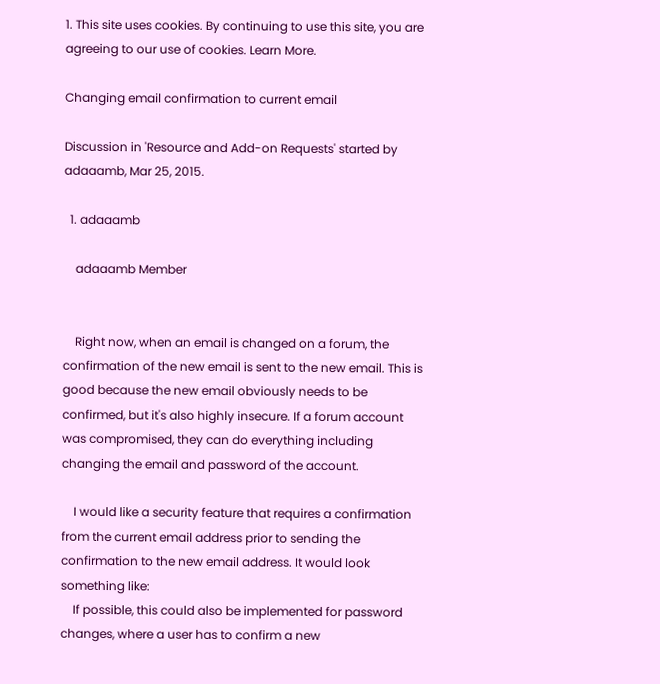1. This site uses cookies. By continuing to use this site, you are agreeing to our use of cookies. Learn More.

Changing email confirmation to current email

Discussion in 'Resource and Add-on Requests' started by adaaamb, Mar 25, 2015.

  1. adaaamb

    adaaamb Member


    Right now, when an email is changed on a forum, the confirmation of the new email is sent to the new email. This is good because the new email obviously needs to be confirmed, but it's also highly insecure. If a forum account was compromised, they can do everything including changing the email and password of the account.

    I would like a security feature that requires a confirmation from the current email address prior to sending the confirmation to the new email address. It would look something like:
    If possible, this could also be implemented for password changes, where a user has to confirm a new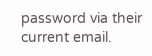password via their current email.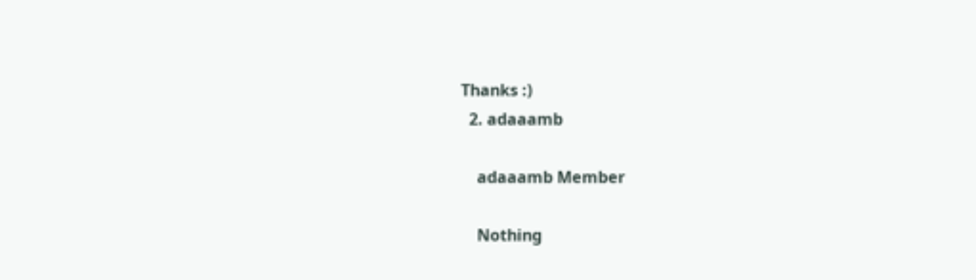Thanks :)
  2. adaaamb

    adaaamb Member

    Nothing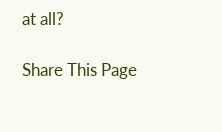at all?

Share This Page